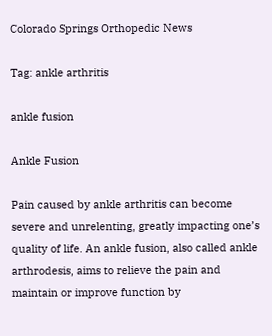Colorado Springs Orthopedic News

Tag: ankle arthritis

ankle fusion

Ankle Fusion

Pain caused by ankle arthritis can become severe and unrelenting, greatly impacting one’s quality of life. An ankle fusion, also called ankle arthrodesis, aims to relieve the pain and maintain or improve function by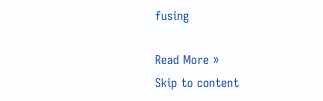fusing

Read More »
Skip to content